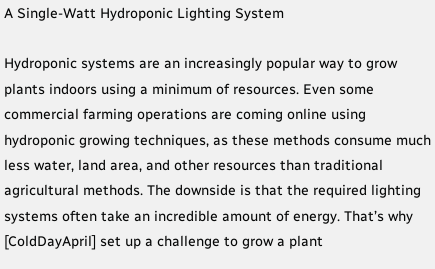A Single-Watt Hydroponic Lighting System

Hydroponic systems are an increasingly popular way to grow plants indoors using a minimum of resources. Even some commercial farming operations are coming online using hydroponic growing techniques, as these methods consume much less water, land area, and other resources than traditional agricultural methods. The downside is that the required lighting systems often take an incredible amount of energy. That’s why [ColdDayApril] set up a challenge to grow a plant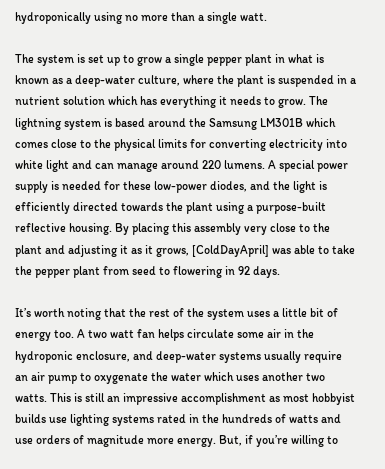hydroponically using no more than a single watt.

The system is set up to grow a single pepper plant in what is known as a deep-water culture, where the plant is suspended in a nutrient solution which has everything it needs to grow. The lightning system is based around the Samsung LM301B which comes close to the physical limits for converting electricity into white light and can manage around 220 lumens. A special power supply is needed for these low-power diodes, and the light is efficiently directed towards the plant using a purpose-built reflective housing. By placing this assembly very close to the plant and adjusting it as it grows, [ColdDayApril] was able to take the pepper plant from seed to flowering in 92 days.

It’s worth noting that the rest of the system uses a little bit of energy too. A two watt fan helps circulate some air in the hydroponic enclosure, and deep-water systems usually require an air pump to oxygenate the water which uses another two watts. This is still an impressive accomplishment as most hobbyist builds use lighting systems rated in the hundreds of watts and use orders of magnitude more energy. But, if you’re willing to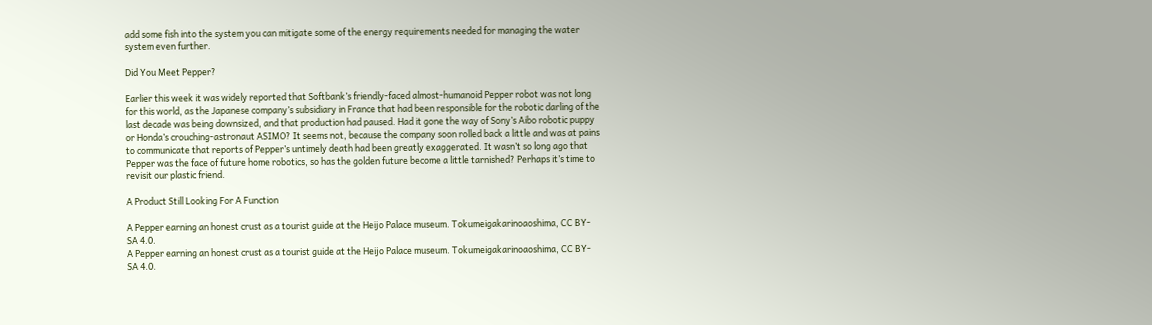add some fish into the system you can mitigate some of the energy requirements needed for managing the water system even further.

Did You Meet Pepper?

Earlier this week it was widely reported that Softbank’s friendly-faced almost-humanoid Pepper robot was not long for this world, as the Japanese company’s subsidiary in France that had been responsible for the robotic darling of the last decade was being downsized, and that production had paused. Had it gone the way of Sony’s Aibo robotic puppy or Honda’s crouching-astronaut ASIMO? It seems not, because the company soon rolled back a little and was at pains to communicate that reports of Pepper’s untimely death had been greatly exaggerated. It wasn’t so long ago that Pepper was the face of future home robotics, so has the golden future become a little tarnished? Perhaps it’s time to revisit our plastic friend.

A Product Still Looking For A Function

A Pepper earning an honest crust as a tourist guide at the Heijo Palace museum. Tokumeigakarinoaoshima, CC BY-SA 4.0.
A Pepper earning an honest crust as a tourist guide at the Heijo Palace museum. Tokumeigakarinoaoshima, CC BY-SA 4.0.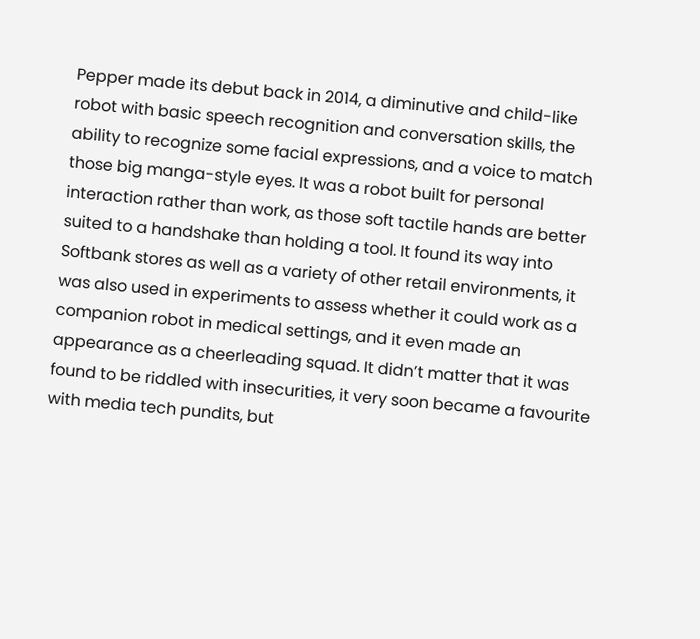Pepper made its debut back in 2014, a diminutive and child-like robot with basic speech recognition and conversation skills, the ability to recognize some facial expressions, and a voice to match those big manga-style eyes. It was a robot built for personal interaction rather than work, as those soft tactile hands are better suited to a handshake than holding a tool. It found its way into Softbank stores as well as a variety of other retail environments, it was also used in experiments to assess whether it could work as a companion robot in medical settings, and it even made an appearance as a cheerleading squad. It didn’t matter that it was found to be riddled with insecurities, it very soon became a favourite with media tech pundits, but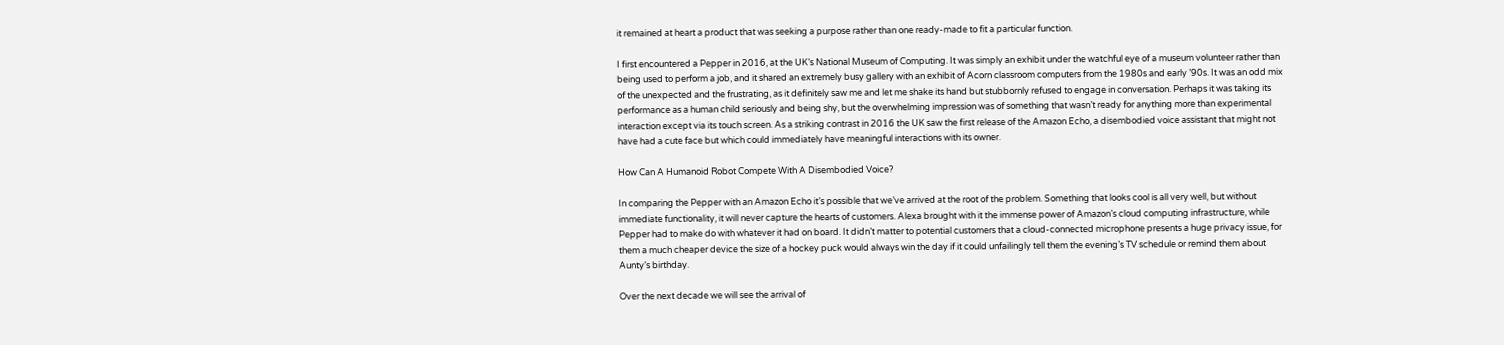it remained at heart a product that was seeking a purpose rather than one ready-made to fit a particular function.

I first encountered a Pepper in 2016, at the UK’s National Museum of Computing. It was simply an exhibit under the watchful eye of a museum volunteer rather than being used to perform a job, and it shared an extremely busy gallery with an exhibit of Acorn classroom computers from the 1980s and early ’90s. It was an odd mix of the unexpected and the frustrating, as it definitely saw me and let me shake its hand but stubbornly refused to engage in conversation. Perhaps it was taking its performance as a human child seriously and being shy, but the overwhelming impression was of something that wasn’t ready for anything more than experimental interaction except via its touch screen. As a striking contrast in 2016 the UK saw the first release of the Amazon Echo, a disembodied voice assistant that might not have had a cute face but which could immediately have meaningful interactions with its owner.

How Can A Humanoid Robot Compete With A Disembodied Voice?

In comparing the Pepper with an Amazon Echo it’s possible that we’ve arrived at the root of the problem. Something that looks cool is all very well, but without immediate functionality, it will never capture the hearts of customers. Alexa brought with it the immense power of Amazon’s cloud computing infrastructure, while Pepper had to make do with whatever it had on board. It didn’t matter to potential customers that a cloud-connected microphone presents a huge privacy issue, for them a much cheaper device the size of a hockey puck would always win the day if it could unfailingly tell them the evening’s TV schedule or remind them about Aunty’s birthday.

Over the next decade we will see the arrival of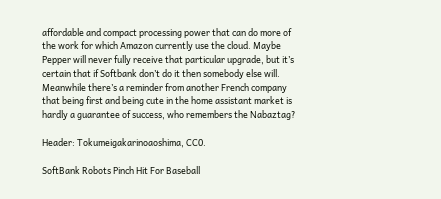affordable and compact processing power that can do more of the work for which Amazon currently use the cloud. Maybe Pepper will never fully receive that particular upgrade, but it’s certain that if Softbank don’t do it then somebody else will. Meanwhile there’s a reminder from another French company that being first and being cute in the home assistant market is hardly a guarantee of success, who remembers the Nabaztag?

Header: Tokumeigakarinoaoshima, CC0.

SoftBank Robots Pinch Hit For Baseball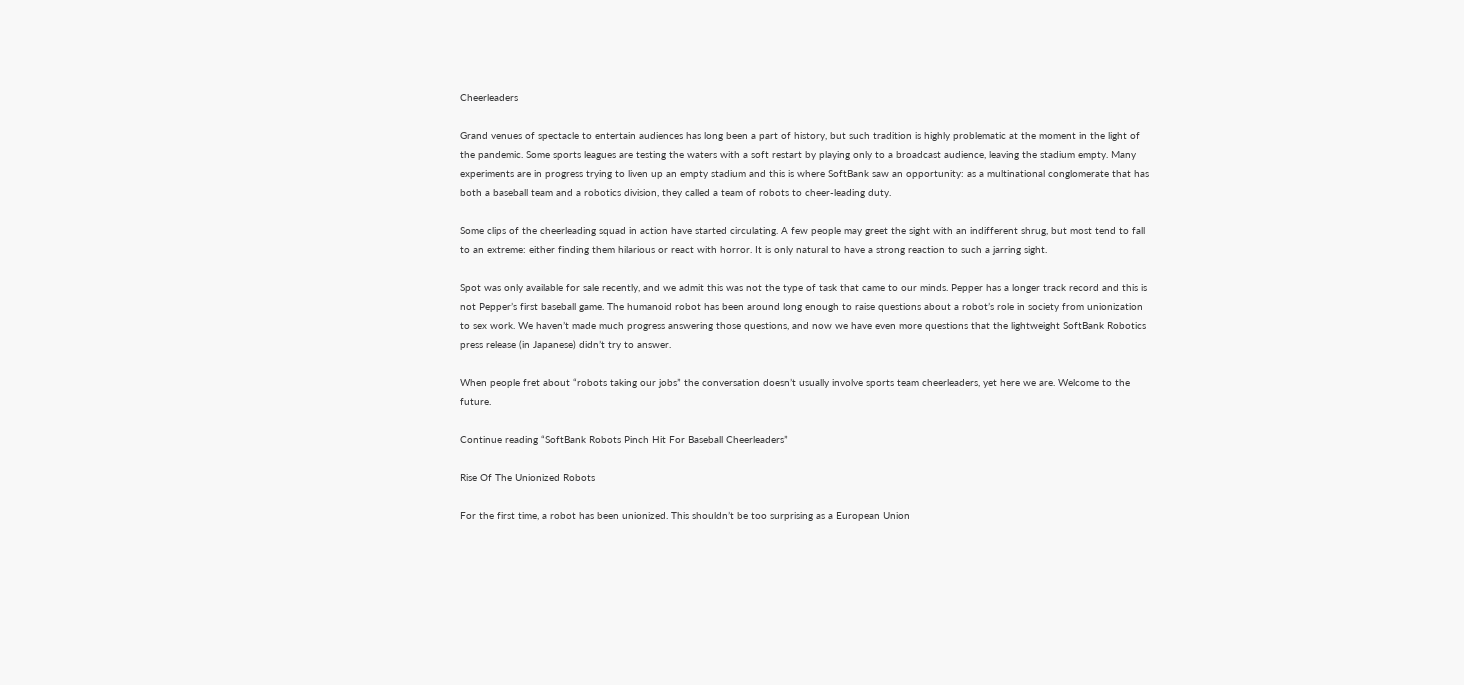Cheerleaders

Grand venues of spectacle to entertain audiences has long been a part of history, but such tradition is highly problematic at the moment in the light of the pandemic. Some sports leagues are testing the waters with a soft restart by playing only to a broadcast audience, leaving the stadium empty. Many experiments are in progress trying to liven up an empty stadium and this is where SoftBank saw an opportunity: as a multinational conglomerate that has both a baseball team and a robotics division, they called a team of robots to cheer-leading duty.

Some clips of the cheerleading squad in action have started circulating. A few people may greet the sight with an indifferent shrug, but most tend to fall to an extreme: either finding them hilarious or react with horror. It is only natural to have a strong reaction to such a jarring sight.

Spot was only available for sale recently, and we admit this was not the type of task that came to our minds. Pepper has a longer track record and this is not Pepper’s first baseball game. The humanoid robot has been around long enough to raise questions about a robot’s role in society from unionization to sex work. We haven’t made much progress answering those questions, and now we have even more questions that the lightweight SoftBank Robotics press release (in Japanese) didn’t try to answer.

When people fret about “robots taking our jobs” the conversation doesn’t usually involve sports team cheerleaders, yet here we are. Welcome to the future.

Continue reading “SoftBank Robots Pinch Hit For Baseball Cheerleaders”

Rise Of The Unionized Robots

For the first time, a robot has been unionized. This shouldn’t be too surprising as a European Union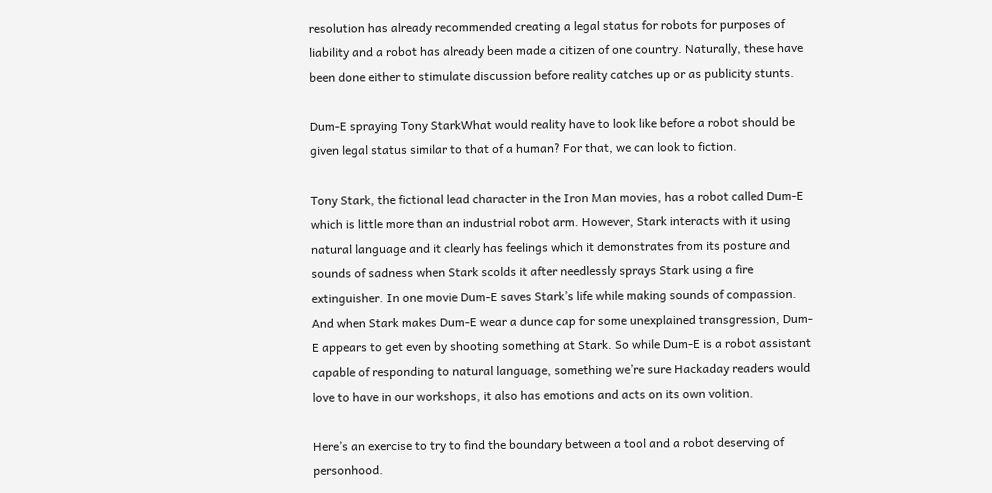resolution has already recommended creating a legal status for robots for purposes of liability and a robot has already been made a citizen of one country. Naturally, these have been done either to stimulate discussion before reality catches up or as publicity stunts.

Dum-E spraying Tony StarkWhat would reality have to look like before a robot should be given legal status similar to that of a human? For that, we can look to fiction.

Tony Stark, the fictional lead character in the Iron Man movies, has a robot called Dum-E which is little more than an industrial robot arm. However, Stark interacts with it using natural language and it clearly has feelings which it demonstrates from its posture and sounds of sadness when Stark scolds it after needlessly sprays Stark using a fire extinguisher. In one movie Dum-E saves Stark’s life while making sounds of compassion. And when Stark makes Dum-E wear a dunce cap for some unexplained transgression, Dum-E appears to get even by shooting something at Stark. So while Dum-E is a robot assistant capable of responding to natural language, something we’re sure Hackaday readers would love to have in our workshops, it also has emotions and acts on its own volition.

Here’s an exercise to try to find the boundary between a tool and a robot deserving of personhood.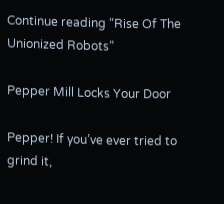Continue reading “Rise Of The Unionized Robots”

Pepper Mill Locks Your Door

Pepper! If you’ve ever tried to grind it,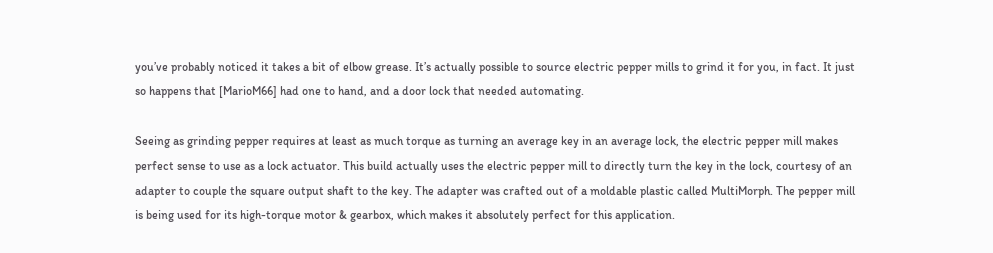you’ve probably noticed it takes a bit of elbow grease. It’s actually possible to source electric pepper mills to grind it for you, in fact. It just so happens that [MarioM66] had one to hand, and a door lock that needed automating.

Seeing as grinding pepper requires at least as much torque as turning an average key in an average lock, the electric pepper mill makes perfect sense to use as a lock actuator. This build actually uses the electric pepper mill to directly turn the key in the lock, courtesy of an adapter to couple the square output shaft to the key. The adapter was crafted out of a moldable plastic called MultiMorph. The pepper mill is being used for its high-torque motor & gearbox, which makes it absolutely perfect for this application.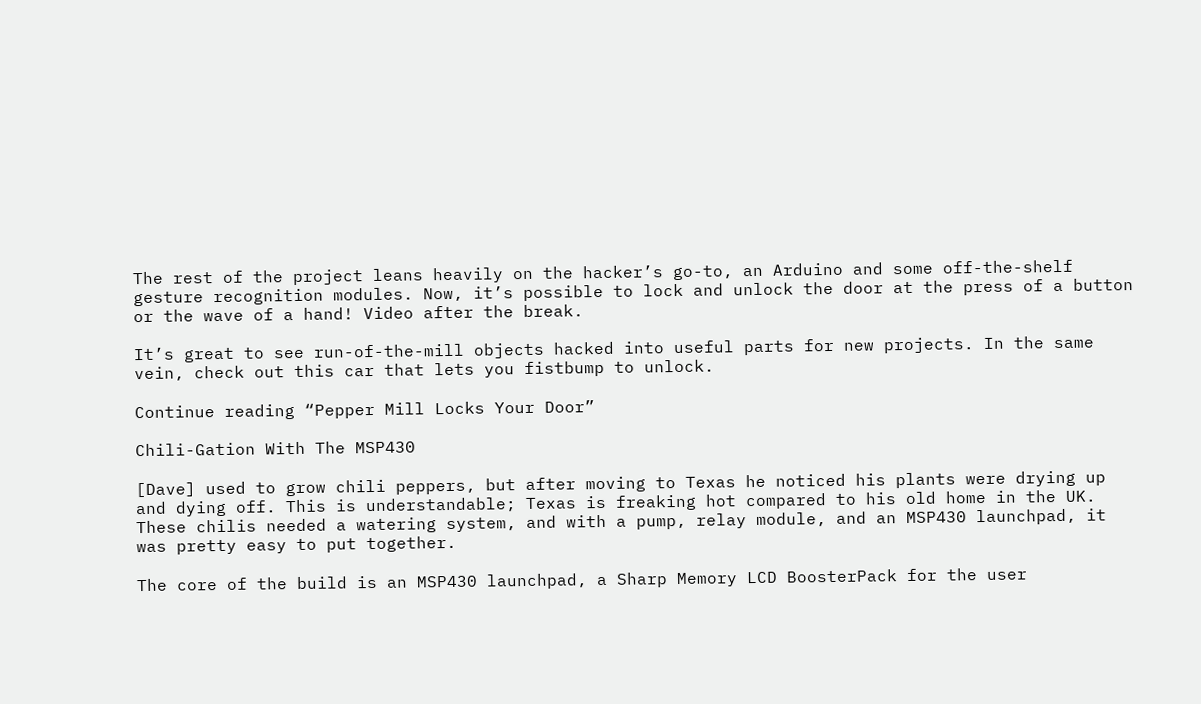The rest of the project leans heavily on the hacker’s go-to, an Arduino and some off-the-shelf gesture recognition modules. Now, it’s possible to lock and unlock the door at the press of a button or the wave of a hand! Video after the break.

It’s great to see run-of-the-mill objects hacked into useful parts for new projects. In the same vein, check out this car that lets you fistbump to unlock.

Continue reading “Pepper Mill Locks Your Door”

Chili-Gation With The MSP430

[Dave] used to grow chili peppers, but after moving to Texas he noticed his plants were drying up and dying off. This is understandable; Texas is freaking hot compared to his old home in the UK. These chilis needed a watering system, and with a pump, relay module, and an MSP430 launchpad, it was pretty easy to put together.

The core of the build is an MSP430 launchpad, a Sharp Memory LCD BoosterPack for the user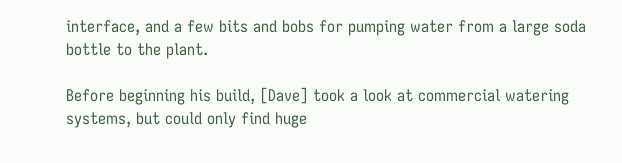interface, and a few bits and bobs for pumping water from a large soda bottle to the plant.

Before beginning his build, [Dave] took a look at commercial watering systems, but could only find huge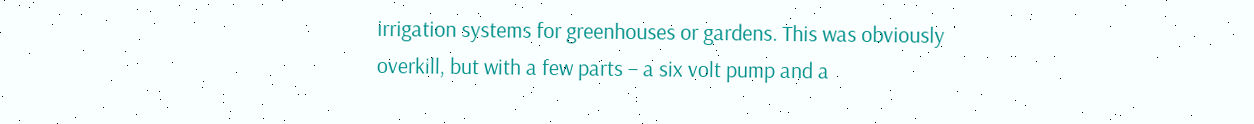irrigation systems for greenhouses or gardens. This was obviously overkill, but with a few parts – a six volt pump and a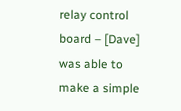relay control board – [Dave] was able to make a simple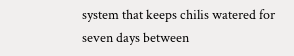system that keeps chilis watered for seven days between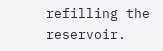refilling the reservoir.